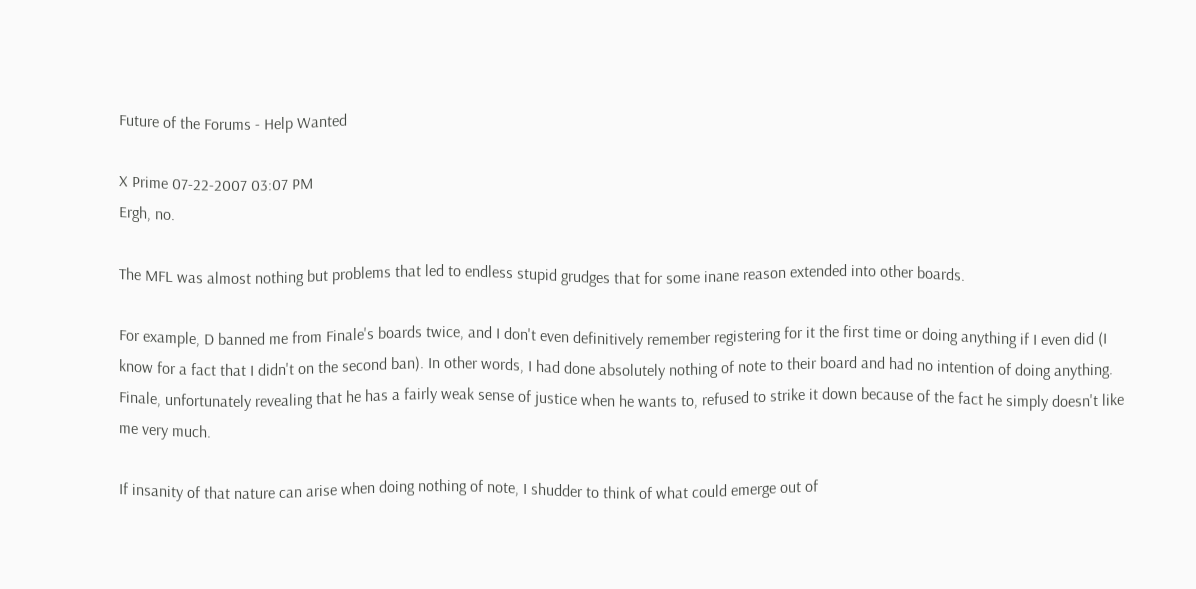Future of the Forums - Help Wanted

X Prime 07-22-2007 03:07 PM
Ergh, no.

The MFL was almost nothing but problems that led to endless stupid grudges that for some inane reason extended into other boards.

For example, D banned me from Finale's boards twice, and I don't even definitively remember registering for it the first time or doing anything if I even did (I know for a fact that I didn't on the second ban). In other words, I had done absolutely nothing of note to their board and had no intention of doing anything. Finale, unfortunately revealing that he has a fairly weak sense of justice when he wants to, refused to strike it down because of the fact he simply doesn't like me very much.

If insanity of that nature can arise when doing nothing of note, I shudder to think of what could emerge out of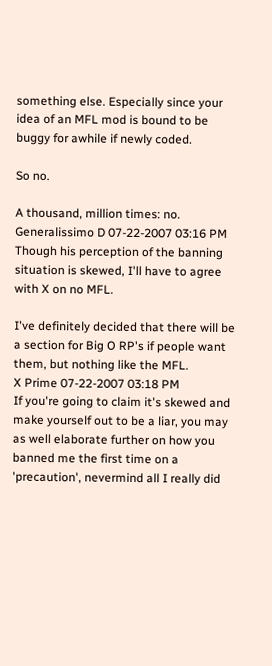something else. Especially since your idea of an MFL mod is bound to be buggy for awhile if newly coded.

So no.

A thousand, million times: no.
Generalissimo D 07-22-2007 03:16 PM
Though his perception of the banning situation is skewed, I'll have to agree with X on no MFL.

I've definitely decided that there will be a section for Big O RP's if people want them, but nothing like the MFL.
X Prime 07-22-2007 03:18 PM
If you're going to claim it's skewed and make yourself out to be a liar, you may as well elaborate further on how you banned me the first time on a 'precaution', nevermind all I really did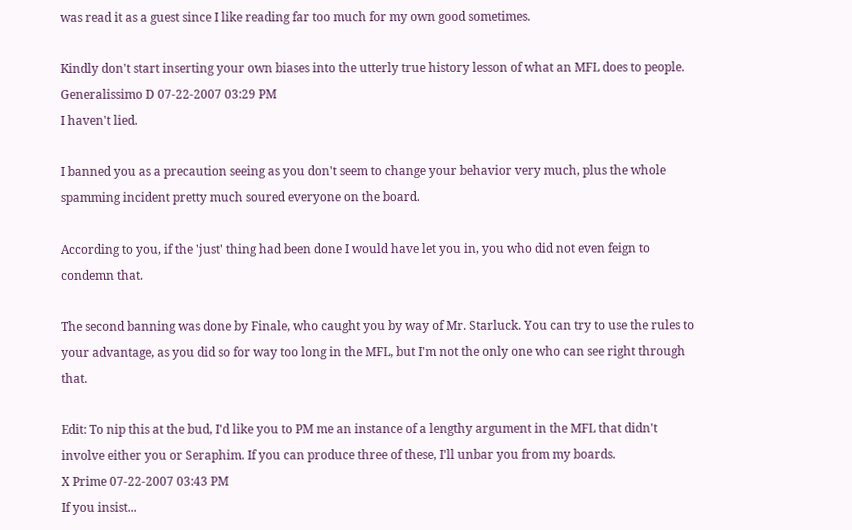was read it as a guest since I like reading far too much for my own good sometimes.

Kindly don't start inserting your own biases into the utterly true history lesson of what an MFL does to people.
Generalissimo D 07-22-2007 03:29 PM
I haven't lied.

I banned you as a precaution seeing as you don't seem to change your behavior very much, plus the whole spamming incident pretty much soured everyone on the board.

According to you, if the 'just' thing had been done I would have let you in, you who did not even feign to condemn that.

The second banning was done by Finale, who caught you by way of Mr. Starluck. You can try to use the rules to your advantage, as you did so for way too long in the MFL, but I'm not the only one who can see right through that.

Edit: To nip this at the bud, I'd like you to PM me an instance of a lengthy argument in the MFL that didn't involve either you or Seraphim. If you can produce three of these, I'll unbar you from my boards.
X Prime 07-22-2007 03:43 PM
If you insist...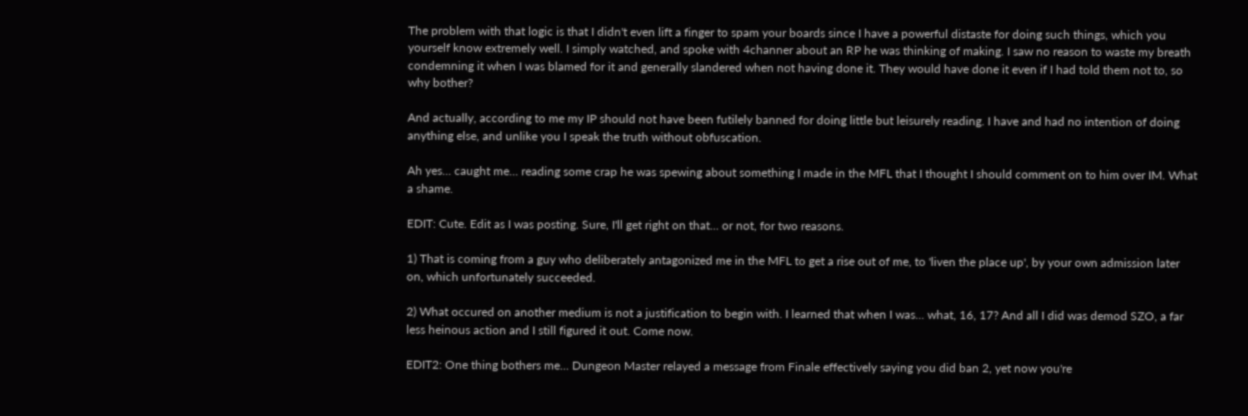The problem with that logic is that I didn't even lift a finger to spam your boards since I have a powerful distaste for doing such things, which you yourself know extremely well. I simply watched, and spoke with 4channer about an RP he was thinking of making. I saw no reason to waste my breath condemning it when I was blamed for it and generally slandered when not having done it. They would have done it even if I had told them not to, so why bother?

And actually, according to me my IP should not have been futilely banned for doing little but leisurely reading. I have and had no intention of doing anything else, and unlike you I speak the truth without obfuscation.

Ah yes... caught me... reading some crap he was spewing about something I made in the MFL that I thought I should comment on to him over IM. What a shame.

EDIT: Cute. Edit as I was posting. Sure, I'll get right on that... or not, for two reasons.

1) That is coming from a guy who deliberately antagonized me in the MFL to get a rise out of me, to 'liven the place up', by your own admission later on, which unfortunately succeeded.

2) What occured on another medium is not a justification to begin with. I learned that when I was... what, 16, 17? And all I did was demod SZO, a far less heinous action and I still figured it out. Come now.

EDIT2: One thing bothers me... Dungeon Master relayed a message from Finale effectively saying you did ban 2, yet now you're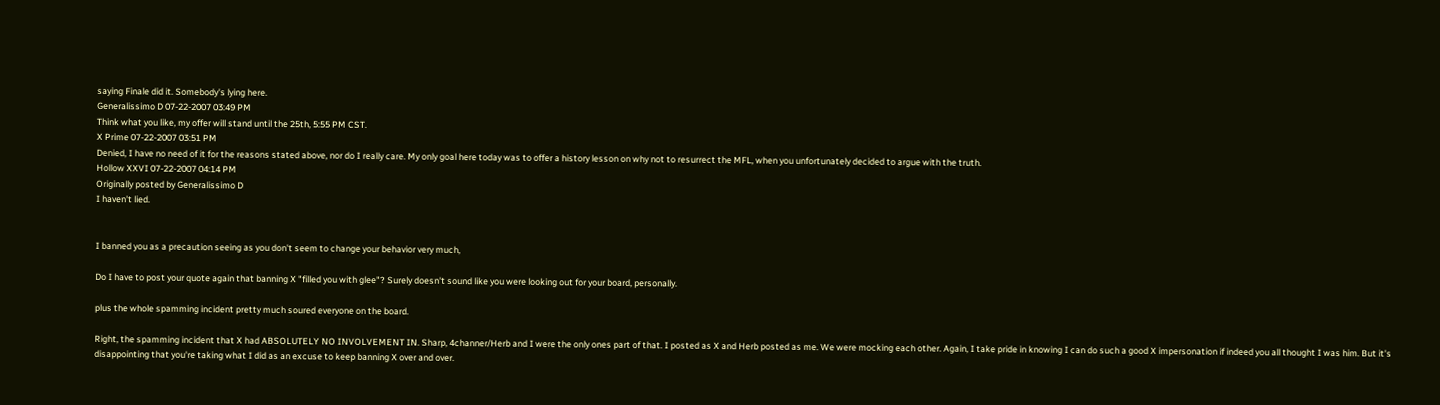saying Finale did it. Somebody's lying here.
Generalissimo D 07-22-2007 03:49 PM
Think what you like, my offer will stand until the 25th, 5:55 PM CST.
X Prime 07-22-2007 03:51 PM
Denied, I have no need of it for the reasons stated above, nor do I really care. My only goal here today was to offer a history lesson on why not to resurrect the MFL, when you unfortunately decided to argue with the truth.
Hollow XXVI 07-22-2007 04:14 PM
Originally posted by Generalissimo D
I haven't lied.


I banned you as a precaution seeing as you don't seem to change your behavior very much,

Do I have to post your quote again that banning X "filled you with glee"? Surely doesn't sound like you were looking out for your board, personally.

plus the whole spamming incident pretty much soured everyone on the board.

Right, the spamming incident that X had ABSOLUTELY NO INVOLVEMENT IN. Sharp, 4channer/Herb and I were the only ones part of that. I posted as X and Herb posted as me. We were mocking each other. Again, I take pride in knowing I can do such a good X impersonation if indeed you all thought I was him. But it's disappointing that you're taking what I did as an excuse to keep banning X over and over.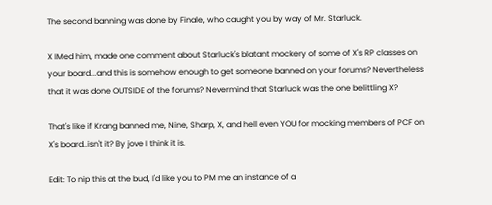The second banning was done by Finale, who caught you by way of Mr. Starluck.

X IMed him, made one comment about Starluck's blatant mockery of some of X's RP classes on your board...and this is somehow enough to get someone banned on your forums? Nevertheless that it was done OUTSIDE of the forums? Nevermind that Starluck was the one belittling X?

That's like if Krang banned me, Nine, Sharp, X, and hell even YOU for mocking members of PCF on X's board..isn't it? By jove I think it is.

Edit: To nip this at the bud, I'd like you to PM me an instance of a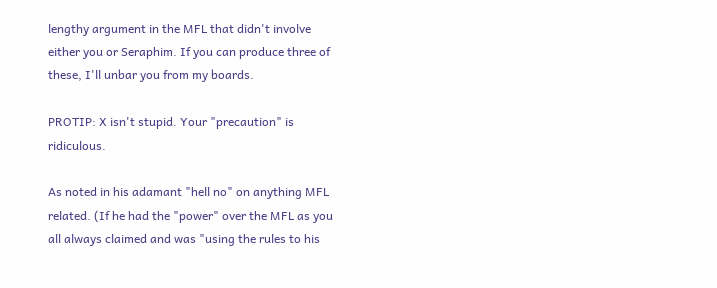lengthy argument in the MFL that didn't involve either you or Seraphim. If you can produce three of these, I'll unbar you from my boards.

PROTIP: X isn't stupid. Your "precaution" is ridiculous.

As noted in his adamant "hell no" on anything MFL related. (If he had the "power" over the MFL as you all always claimed and was "using the rules to his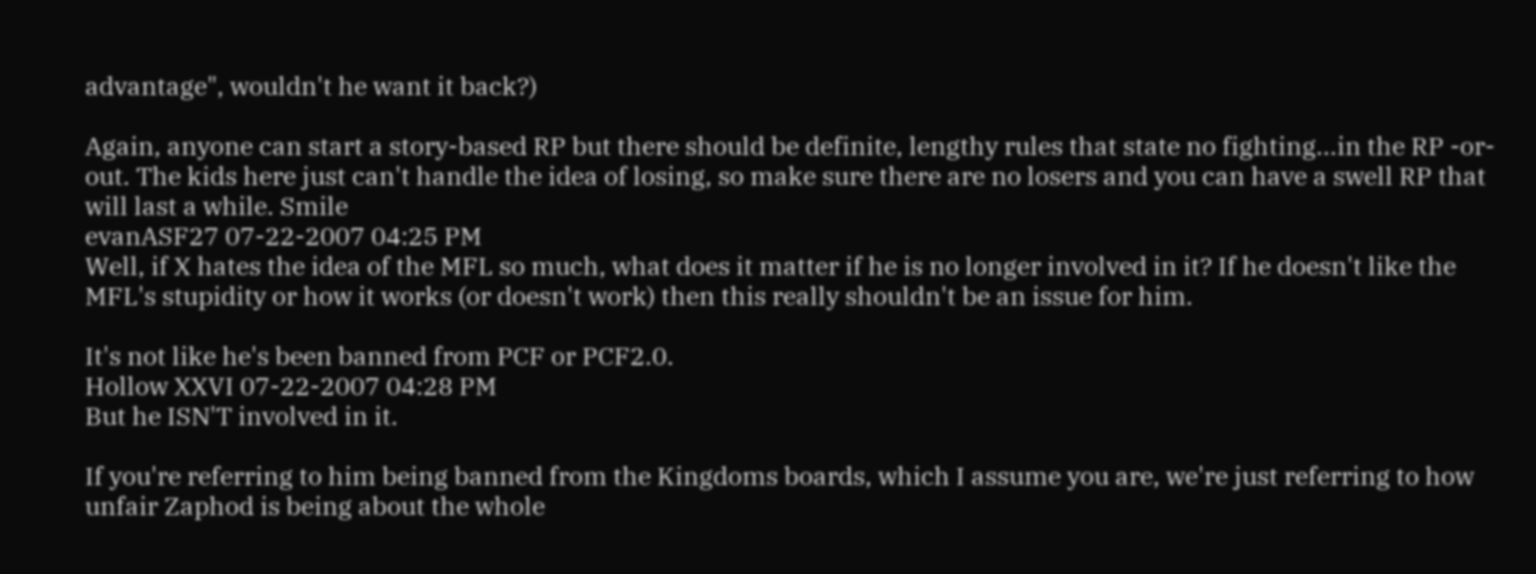advantage", wouldn't he want it back?)

Again, anyone can start a story-based RP but there should be definite, lengthy rules that state no fighting...in the RP -or- out. The kids here just can't handle the idea of losing, so make sure there are no losers and you can have a swell RP that will last a while. Smile
evanASF27 07-22-2007 04:25 PM
Well, if X hates the idea of the MFL so much, what does it matter if he is no longer involved in it? If he doesn't like the MFL's stupidity or how it works (or doesn't work) then this really shouldn't be an issue for him.

It's not like he's been banned from PCF or PCF2.0.
Hollow XXVI 07-22-2007 04:28 PM
But he ISN'T involved in it.

If you're referring to him being banned from the Kingdoms boards, which I assume you are, we're just referring to how unfair Zaphod is being about the whole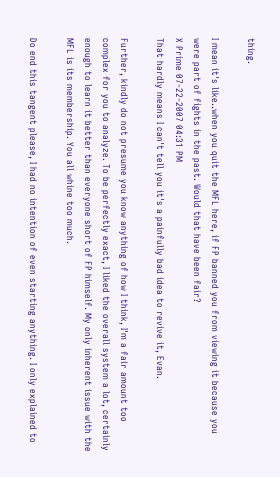thing.

I mean it's like..when you quit the MFL here, if FP banned you from viewing it because you were part of fights in the past. Would that have been fair?
X Prime 07-22-2007 04:31 PM
That hardly means I can't tell you it's a painfully bad idea to revive it, Evan.

Further, kindly do not presume you know anything of how I think, I'm a fair amount too complex for you to analyze. To be perfectly exact, I liked the overall system a lot, certainly enough to learn it better than everyone short of FP himself. My only inherent issue with the MFL is its membership. You all whine too much.

Do end this tangent please, I had no intention of even starting anything. I only explained to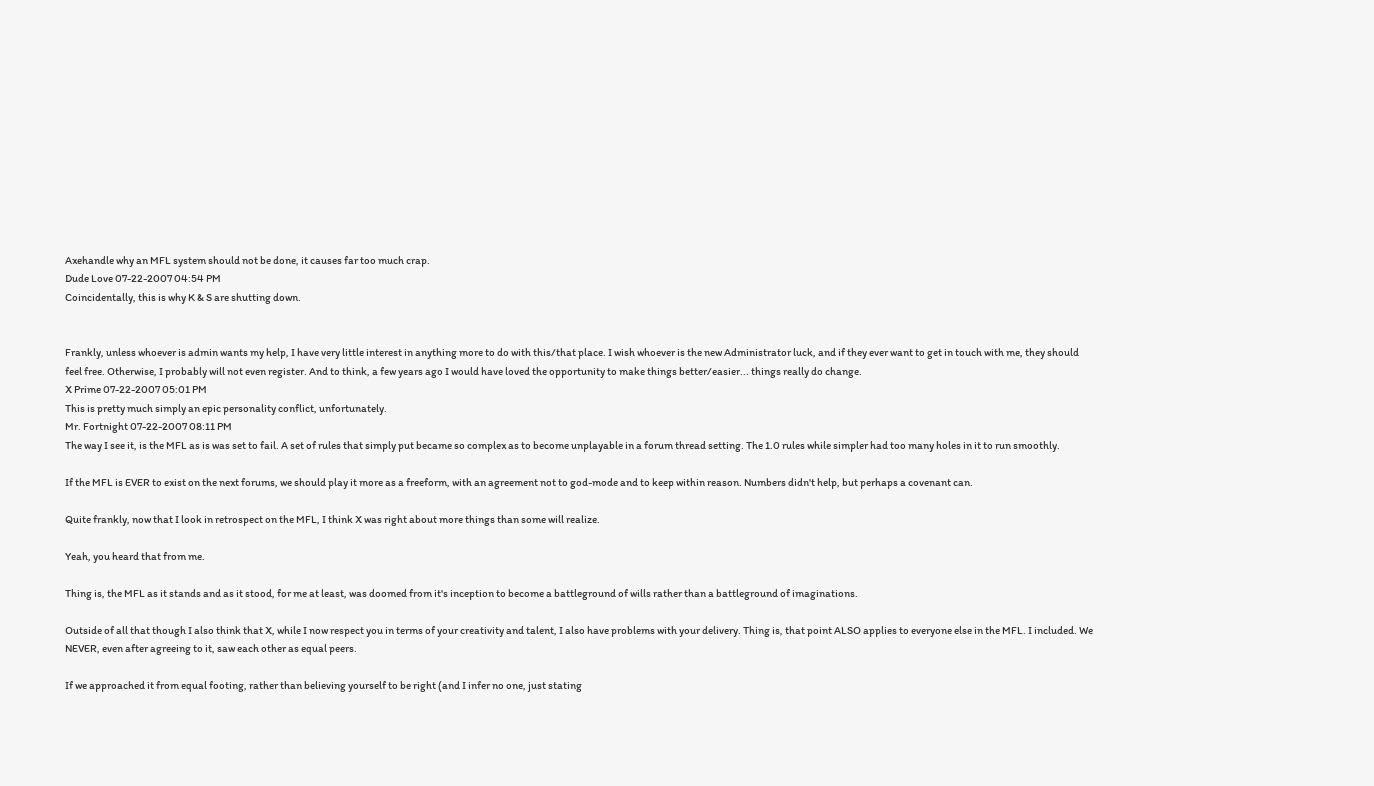Axehandle why an MFL system should not be done, it causes far too much crap.
Dude Love 07-22-2007 04:54 PM
Coincidentally, this is why K & S are shutting down.


Frankly, unless whoever is admin wants my help, I have very little interest in anything more to do with this/that place. I wish whoever is the new Administrator luck, and if they ever want to get in touch with me, they should feel free. Otherwise, I probably will not even register. And to think, a few years ago I would have loved the opportunity to make things better/easier... things really do change.
X Prime 07-22-2007 05:01 PM
This is pretty much simply an epic personality conflict, unfortunately.
Mr. Fortnight 07-22-2007 08:11 PM
The way I see it, is the MFL as is was set to fail. A set of rules that simply put became so complex as to become unplayable in a forum thread setting. The 1.0 rules while simpler had too many holes in it to run smoothly.

If the MFL is EVER to exist on the next forums, we should play it more as a freeform, with an agreement not to god-mode and to keep within reason. Numbers didn't help, but perhaps a covenant can.

Quite frankly, now that I look in retrospect on the MFL, I think X was right about more things than some will realize.

Yeah, you heard that from me.

Thing is, the MFL as it stands and as it stood, for me at least, was doomed from it's inception to become a battleground of wills rather than a battleground of imaginations.

Outside of all that though I also think that X, while I now respect you in terms of your creativity and talent, I also have problems with your delivery. Thing is, that point ALSO applies to everyone else in the MFL. I included. We NEVER, even after agreeing to it, saw each other as equal peers.

If we approached it from equal footing, rather than believing yourself to be right (and I infer no one, just stating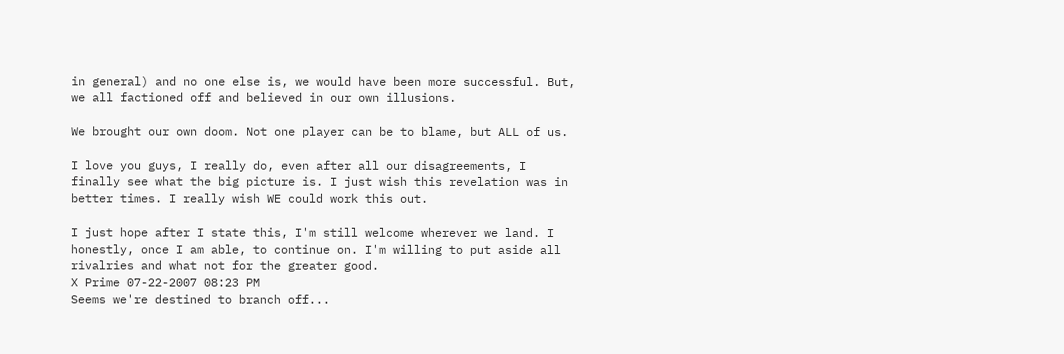in general) and no one else is, we would have been more successful. But, we all factioned off and believed in our own illusions.

We brought our own doom. Not one player can be to blame, but ALL of us.

I love you guys, I really do, even after all our disagreements, I finally see what the big picture is. I just wish this revelation was in better times. I really wish WE could work this out.

I just hope after I state this, I'm still welcome wherever we land. I honestly, once I am able, to continue on. I'm willing to put aside all rivalries and what not for the greater good.
X Prime 07-22-2007 08:23 PM
Seems we're destined to branch off...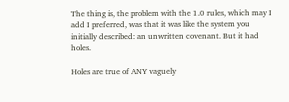The thing is, the problem with the 1.0 rules, which may I add I preferred, was that it was like the system you initially described: an unwritten covenant. But it had holes.

Holes are true of ANY vaguely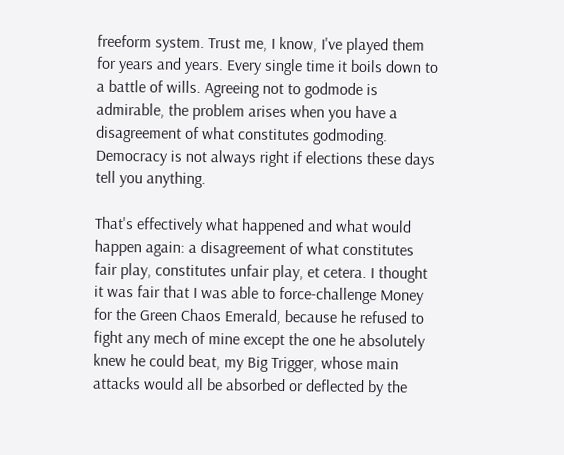freeform system. Trust me, I know, I've played them for years and years. Every single time it boils down to a battle of wills. Agreeing not to godmode is admirable, the problem arises when you have a disagreement of what constitutes godmoding. Democracy is not always right if elections these days tell you anything.

That's effectively what happened and what would happen again: a disagreement of what constitutes fair play, constitutes unfair play, et cetera. I thought it was fair that I was able to force-challenge Money for the Green Chaos Emerald, because he refused to fight any mech of mine except the one he absolutely knew he could beat, my Big Trigger, whose main attacks would all be absorbed or deflected by the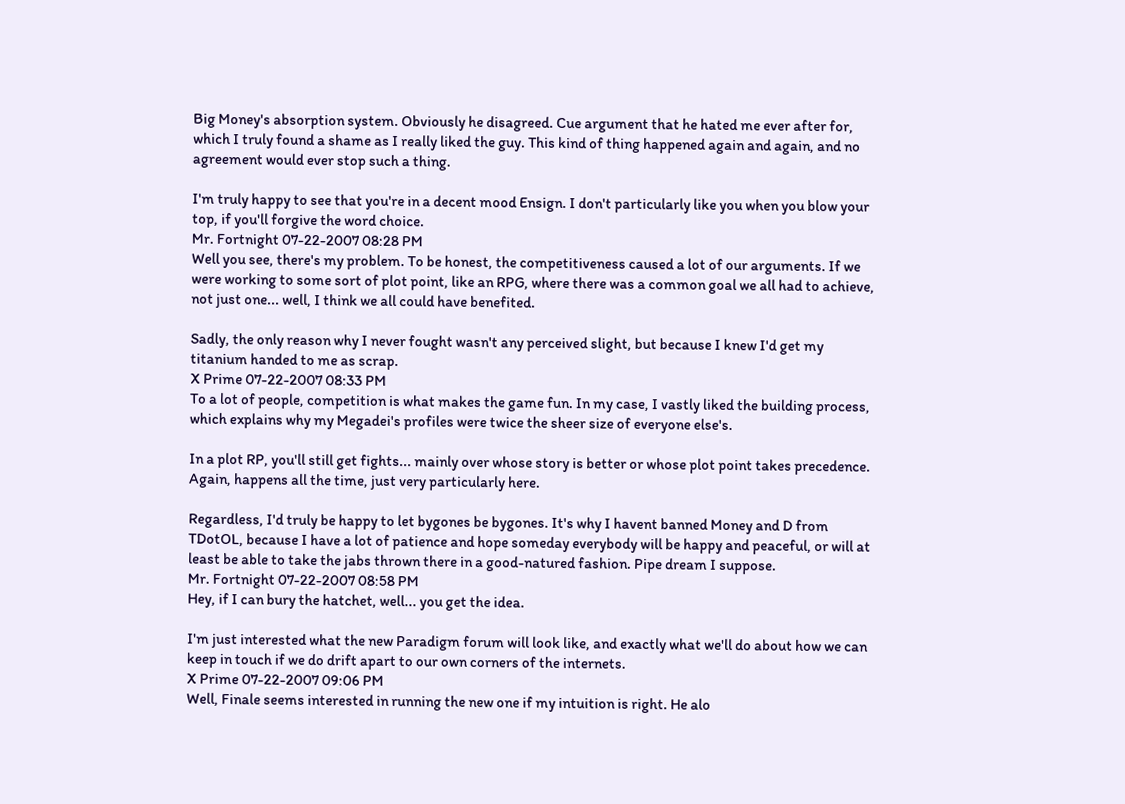Big Money's absorption system. Obviously he disagreed. Cue argument that he hated me ever after for, which I truly found a shame as I really liked the guy. This kind of thing happened again and again, and no agreement would ever stop such a thing.

I'm truly happy to see that you're in a decent mood Ensign. I don't particularly like you when you blow your top, if you'll forgive the word choice.
Mr. Fortnight 07-22-2007 08:28 PM
Well you see, there's my problem. To be honest, the competitiveness caused a lot of our arguments. If we were working to some sort of plot point, like an RPG, where there was a common goal we all had to achieve, not just one... well, I think we all could have benefited.

Sadly, the only reason why I never fought wasn't any perceived slight, but because I knew I'd get my titanium handed to me as scrap.
X Prime 07-22-2007 08:33 PM
To a lot of people, competition is what makes the game fun. In my case, I vastly liked the building process, which explains why my Megadei's profiles were twice the sheer size of everyone else's.

In a plot RP, you'll still get fights... mainly over whose story is better or whose plot point takes precedence. Again, happens all the time, just very particularly here.

Regardless, I'd truly be happy to let bygones be bygones. It's why I havent banned Money and D from TDotOL, because I have a lot of patience and hope someday everybody will be happy and peaceful, or will at least be able to take the jabs thrown there in a good-natured fashion. Pipe dream I suppose.
Mr. Fortnight 07-22-2007 08:58 PM
Hey, if I can bury the hatchet, well... you get the idea.

I'm just interested what the new Paradigm forum will look like, and exactly what we'll do about how we can keep in touch if we do drift apart to our own corners of the internets.
X Prime 07-22-2007 09:06 PM
Well, Finale seems interested in running the new one if my intuition is right. He alo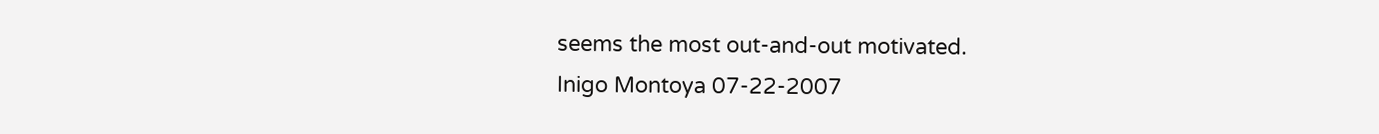seems the most out-and-out motivated.
Inigo Montoya 07-22-2007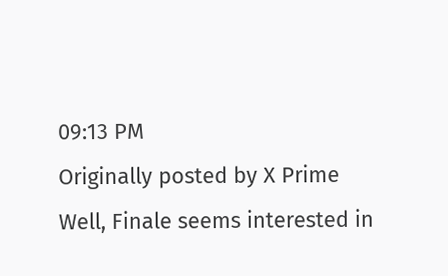09:13 PM
Originally posted by X Prime
Well, Finale seems interested in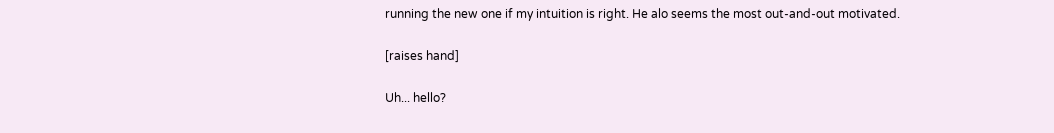running the new one if my intuition is right. He alo seems the most out-and-out motivated.

[raises hand]

Uh... hello?